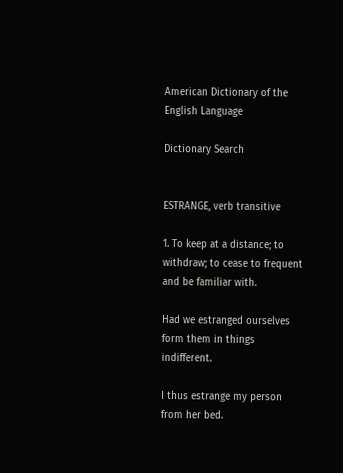American Dictionary of the English Language

Dictionary Search


ESTRANGE, verb transitive

1. To keep at a distance; to withdraw; to cease to frequent and be familiar with.

Had we estranged ourselves form them in things indifferent.

I thus estrange my person from her bed.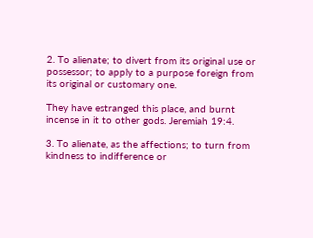2. To alienate; to divert from its original use or possessor; to apply to a purpose foreign from its original or customary one.

They have estranged this place, and burnt incense in it to other gods. Jeremiah 19:4.

3. To alienate, as the affections; to turn from kindness to indifference or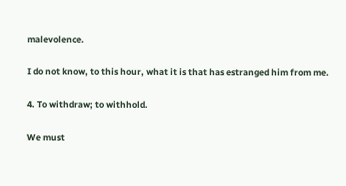malevolence.

I do not know, to this hour, what it is that has estranged him from me.

4. To withdraw; to withhold.

We must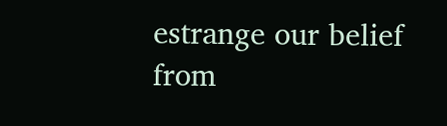estrange our belief from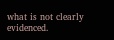what is not clearly evidenced.